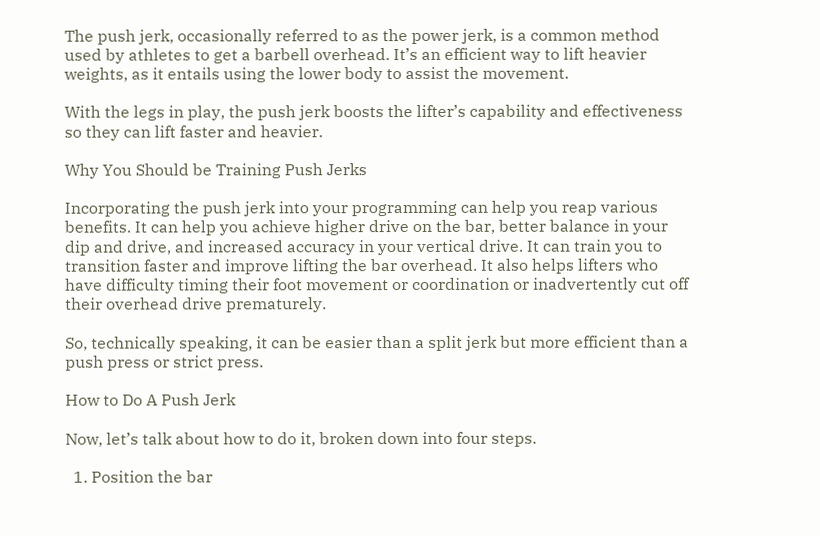The push jerk, occasionally referred to as the power jerk, is a common method used by athletes to get a barbell overhead. It’s an efficient way to lift heavier weights, as it entails using the lower body to assist the movement.

With the legs in play, the push jerk boosts the lifter’s capability and effectiveness so they can lift faster and heavier.

Why You Should be Training Push Jerks

Incorporating the push jerk into your programming can help you reap various benefits. It can help you achieve higher drive on the bar, better balance in your dip and drive, and increased accuracy in your vertical drive. It can train you to transition faster and improve lifting the bar overhead. It also helps lifters who have difficulty timing their foot movement or coordination or inadvertently cut off their overhead drive prematurely.

So, technically speaking, it can be easier than a split jerk but more efficient than a push press or strict press.

How to Do A Push Jerk

Now, let’s talk about how to do it, broken down into four steps.

  1. Position the bar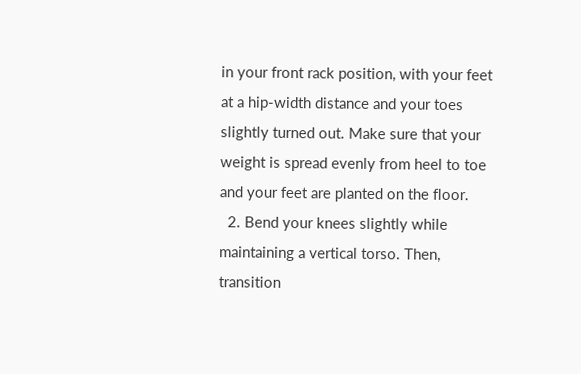in your front rack position, with your feet at a hip-width distance and your toes slightly turned out. Make sure that your weight is spread evenly from heel to toe and your feet are planted on the floor.
  2. Bend your knees slightly while maintaining a vertical torso. Then, transition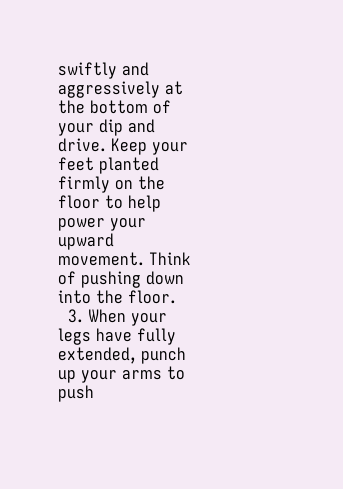swiftly and aggressively at the bottom of your dip and drive. Keep your feet planted firmly on the floor to help power your upward movement. Think of pushing down into the floor.
  3. When your legs have fully extended, punch up your arms to push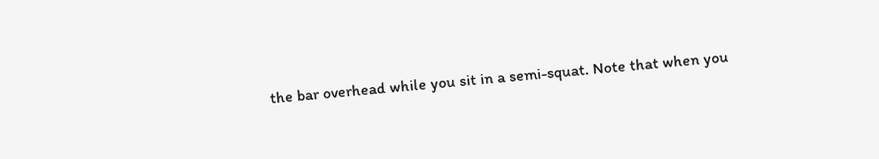the bar overhead while you sit in a semi-squat. Note that when you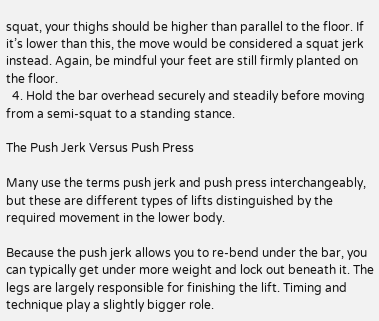squat, your thighs should be higher than parallel to the floor. If it’s lower than this, the move would be considered a squat jerk instead. Again, be mindful your feet are still firmly planted on the floor.
  4. Hold the bar overhead securely and steadily before moving from a semi-squat to a standing stance.

The Push Jerk Versus Push Press

Many use the terms push jerk and push press interchangeably, but these are different types of lifts distinguished by the required movement in the lower body.

Because the push jerk allows you to re-bend under the bar, you can typically get under more weight and lock out beneath it. The legs are largely responsible for finishing the lift. Timing and technique play a slightly bigger role.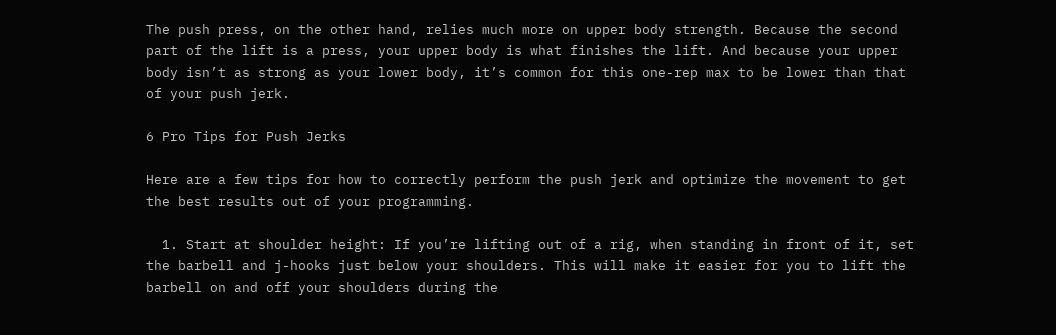The push press, on the other hand, relies much more on upper body strength. Because the second part of the lift is a press, your upper body is what finishes the lift. And because your upper body isn’t as strong as your lower body, it’s common for this one-rep max to be lower than that of your push jerk.

6 Pro Tips for Push Jerks

Here are a few tips for how to correctly perform the push jerk and optimize the movement to get the best results out of your programming.

  1. Start at shoulder height: If you’re lifting out of a rig, when standing in front of it, set the barbell and j-hooks just below your shoulders. This will make it easier for you to lift the barbell on and off your shoulders during the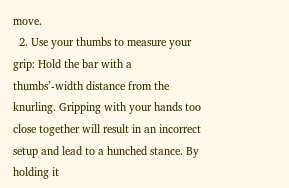move.
  2. Use your thumbs to measure your grip: Hold the bar with a thumbs’-width distance from the knurling. Gripping with your hands too close together will result in an incorrect setup and lead to a hunched stance. By holding it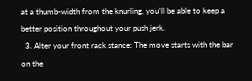at a thumb-width from the knurling, you’ll be able to keep a better position throughout your push jerk.
  3. Alter your front rack stance: The move starts with the bar on the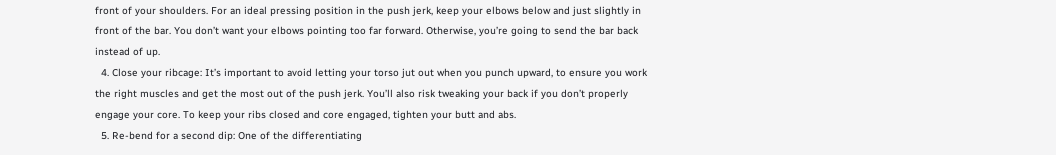front of your shoulders. For an ideal pressing position in the push jerk, keep your elbows below and just slightly in front of the bar. You don’t want your elbows pointing too far forward. Otherwise, you’re going to send the bar back instead of up.
  4. Close your ribcage: It’s important to avoid letting your torso jut out when you punch upward, to ensure you work the right muscles and get the most out of the push jerk. You’ll also risk tweaking your back if you don’t properly engage your core. To keep your ribs closed and core engaged, tighten your butt and abs.
  5. Re-bend for a second dip: One of the differentiating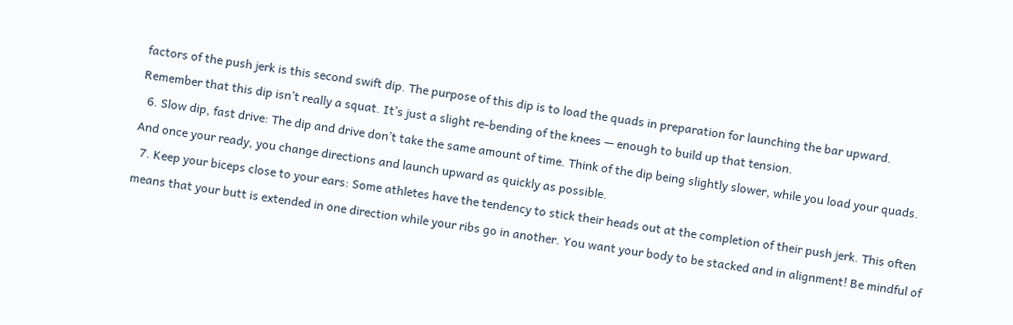factors of the push jerk is this second swift dip. The purpose of this dip is to load the quads in preparation for launching the bar upward. Remember that this dip isn’t really a squat. It’s just a slight re-bending of the knees — enough to build up that tension.
  6. Slow dip, fast drive: The dip and drive don’t take the same amount of time. Think of the dip being slightly slower, while you load your quads. And once your ready, you change directions and launch upward as quickly as possible.
  7. Keep your biceps close to your ears: Some athletes have the tendency to stick their heads out at the completion of their push jerk. This often means that your butt is extended in one direction while your ribs go in another. You want your body to be stacked and in alignment! Be mindful of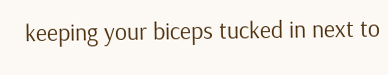keeping your biceps tucked in next to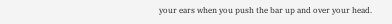your ears when you push the bar up and over your head.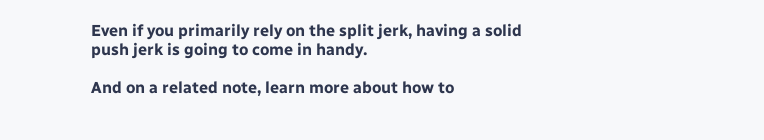Even if you primarily rely on the split jerk, having a solid push jerk is going to come in handy.

And on a related note, learn more about how to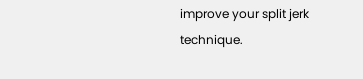improve your split jerk technique.